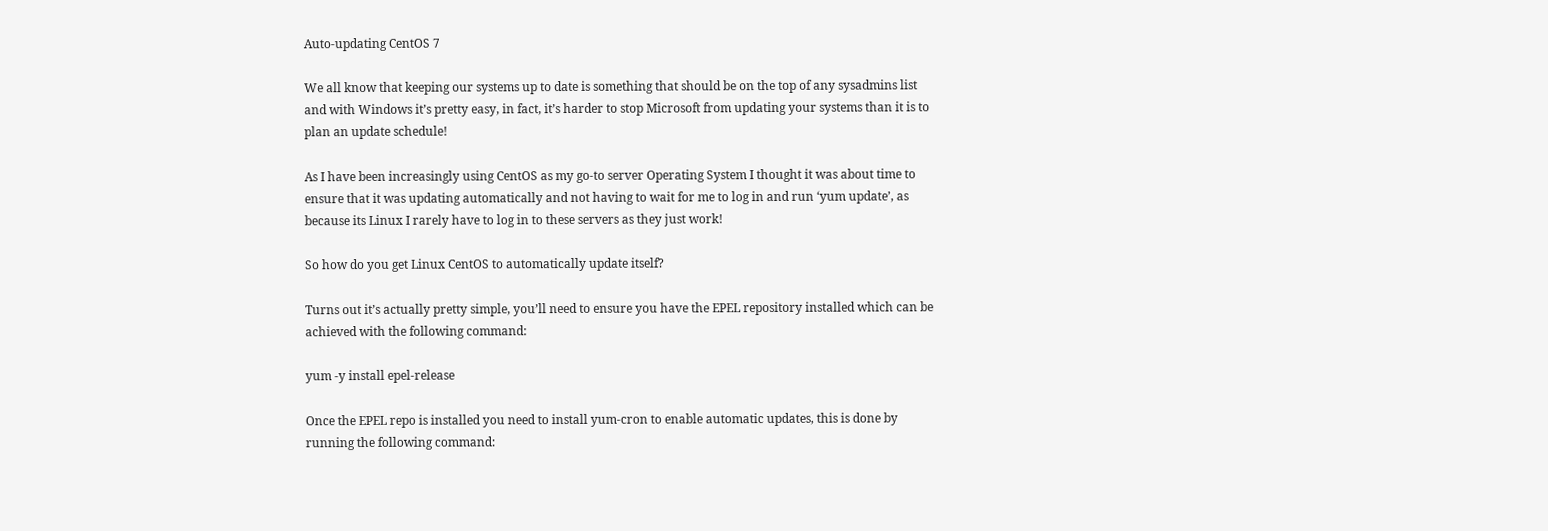Auto-updating CentOS 7

We all know that keeping our systems up to date is something that should be on the top of any sysadmins list and with Windows it’s pretty easy, in fact, it’s harder to stop Microsoft from updating your systems than it is to plan an update schedule!

As I have been increasingly using CentOS as my go-to server Operating System I thought it was about time to ensure that it was updating automatically and not having to wait for me to log in and run ‘yum update’, as because its Linux I rarely have to log in to these servers as they just work!

So how do you get Linux CentOS to automatically update itself?

Turns out it’s actually pretty simple, you’ll need to ensure you have the EPEL repository installed which can be achieved with the following command:

yum -y install epel-release

Once the EPEL repo is installed you need to install yum-cron to enable automatic updates, this is done by running the following command: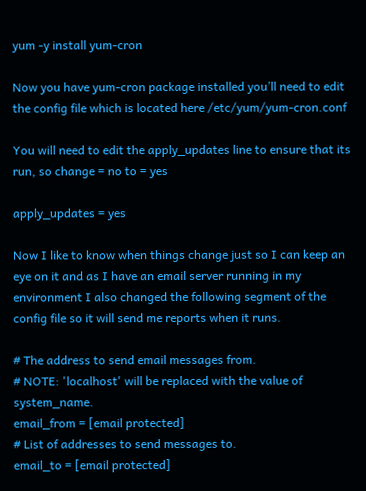yum -y install yum-cron

Now you have yum-cron package installed you’ll need to edit the config file which is located here /etc/yum/yum-cron.conf

You will need to edit the apply_updates line to ensure that its run, so change = no to = yes

apply_updates = yes

Now I like to know when things change just so I can keep an eye on it and as I have an email server running in my environment I also changed the following segment of the config file so it will send me reports when it runs.

# The address to send email messages from.
# NOTE: 'localhost' will be replaced with the value of system_name.
email_from = [email protected]
# List of addresses to send messages to.
email_to = [email protected]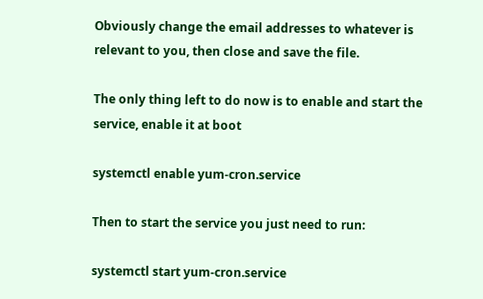Obviously change the email addresses to whatever is relevant to you, then close and save the file.

The only thing left to do now is to enable and start the service, enable it at boot

systemctl enable yum-cron.service

Then to start the service you just need to run:

systemctl start yum-cron.service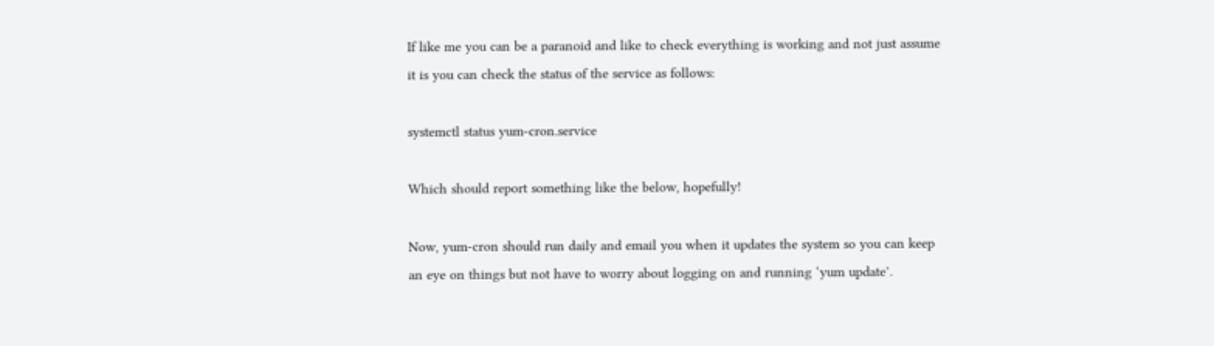If like me you can be a paranoid and like to check everything is working and not just assume it is you can check the status of the service as follows:

systemctl status yum-cron.service

Which should report something like the below, hopefully!

Now, yum-cron should run daily and email you when it updates the system so you can keep an eye on things but not have to worry about logging on and running ‘yum update’.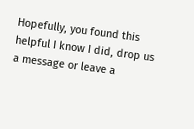Hopefully, you found this helpful I know I did, drop us a message or leave a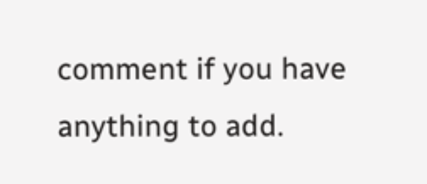comment if you have anything to add.